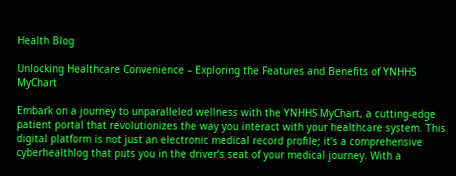Health Blog

Unlocking Healthcare Convenience – Exploring the Features and Benefits of YNHHS MyChart

Embark on a journey to unparalleled wellness with the YNHHS MyChart, a cutting-edge patient portal that revolutionizes the way you interact with your healthcare system. This digital platform is not just an electronic medical record profile; it’s a comprehensive cyberhealthlog that puts you in the driver’s seat of your medical journey. With a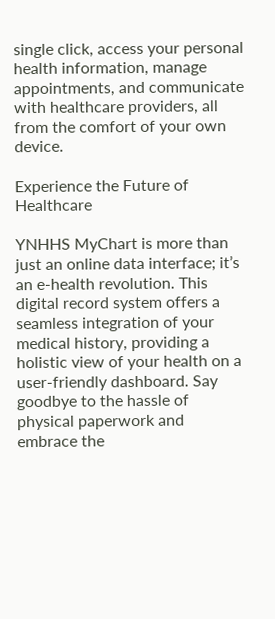single click, access your personal health information, manage appointments, and communicate with healthcare providers, all from the comfort of your own device.

Experience the Future of Healthcare

YNHHS MyChart is more than just an online data interface; it’s an e-health revolution. This digital record system offers a seamless integration of your medical history, providing a holistic view of your health on a user-friendly dashboard. Say goodbye to the hassle of physical paperwork and embrace the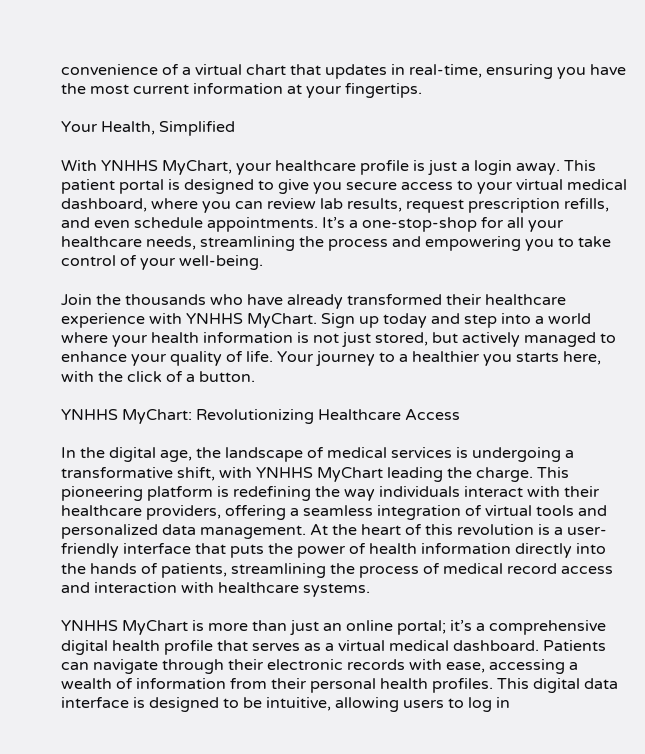convenience of a virtual chart that updates in real-time, ensuring you have the most current information at your fingertips.

Your Health, Simplified

With YNHHS MyChart, your healthcare profile is just a login away. This patient portal is designed to give you secure access to your virtual medical dashboard, where you can review lab results, request prescription refills, and even schedule appointments. It’s a one-stop-shop for all your healthcare needs, streamlining the process and empowering you to take control of your well-being.

Join the thousands who have already transformed their healthcare experience with YNHHS MyChart. Sign up today and step into a world where your health information is not just stored, but actively managed to enhance your quality of life. Your journey to a healthier you starts here, with the click of a button.

YNHHS MyChart: Revolutionizing Healthcare Access

In the digital age, the landscape of medical services is undergoing a transformative shift, with YNHHS MyChart leading the charge. This pioneering platform is redefining the way individuals interact with their healthcare providers, offering a seamless integration of virtual tools and personalized data management. At the heart of this revolution is a user-friendly interface that puts the power of health information directly into the hands of patients, streamlining the process of medical record access and interaction with healthcare systems.

YNHHS MyChart is more than just an online portal; it’s a comprehensive digital health profile that serves as a virtual medical dashboard. Patients can navigate through their electronic records with ease, accessing a wealth of information from their personal health profiles. This digital data interface is designed to be intuitive, allowing users to log in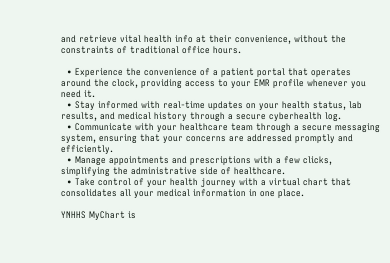and retrieve vital health info at their convenience, without the constraints of traditional office hours.

  • Experience the convenience of a patient portal that operates around the clock, providing access to your EMR profile whenever you need it.
  • Stay informed with real-time updates on your health status, lab results, and medical history through a secure cyberhealth log.
  • Communicate with your healthcare team through a secure messaging system, ensuring that your concerns are addressed promptly and efficiently.
  • Manage appointments and prescriptions with a few clicks, simplifying the administrative side of healthcare.
  • Take control of your health journey with a virtual chart that consolidates all your medical information in one place.

YNHHS MyChart is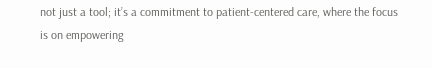not just a tool; it’s a commitment to patient-centered care, where the focus is on empowering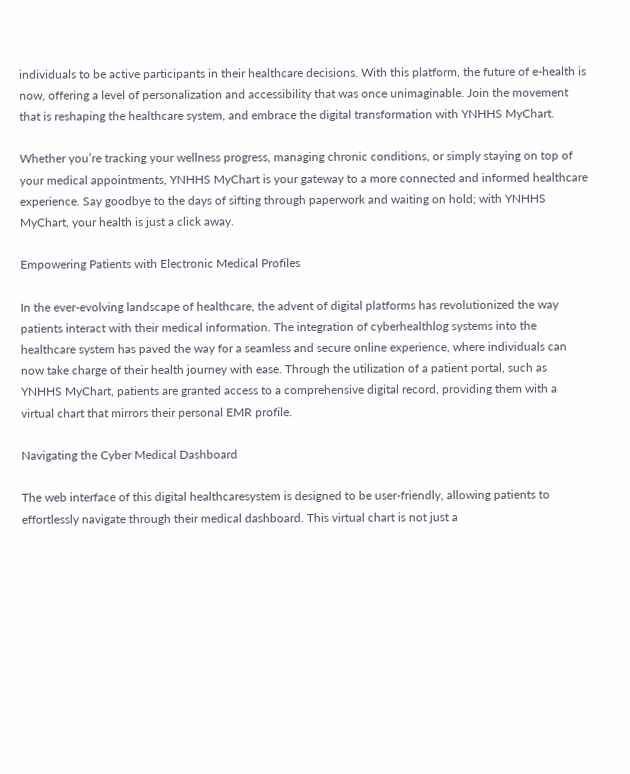individuals to be active participants in their healthcare decisions. With this platform, the future of e-health is now, offering a level of personalization and accessibility that was once unimaginable. Join the movement that is reshaping the healthcare system, and embrace the digital transformation with YNHHS MyChart.

Whether you’re tracking your wellness progress, managing chronic conditions, or simply staying on top of your medical appointments, YNHHS MyChart is your gateway to a more connected and informed healthcare experience. Say goodbye to the days of sifting through paperwork and waiting on hold; with YNHHS MyChart, your health is just a click away.

Empowering Patients with Electronic Medical Profiles

In the ever-evolving landscape of healthcare, the advent of digital platforms has revolutionized the way patients interact with their medical information. The integration of cyberhealthlog systems into the healthcare system has paved the way for a seamless and secure online experience, where individuals can now take charge of their health journey with ease. Through the utilization of a patient portal, such as YNHHS MyChart, patients are granted access to a comprehensive digital record, providing them with a virtual chart that mirrors their personal EMR profile.

Navigating the Cyber Medical Dashboard

The web interface of this digital healthcaresystem is designed to be user-friendly, allowing patients to effortlessly navigate through their medical dashboard. This virtual chart is not just a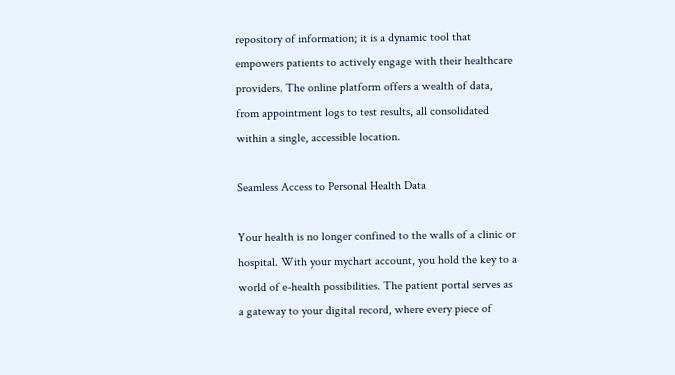repository of information; it is a dynamic tool that empowers patients to actively engage with their healthcare providers. The online platform offers a wealth of data, from appointment logs to test results, all consolidated within a single, accessible location.

Seamless Access to Personal Health Data

Your health is no longer confined to the walls of a clinic or hospital. With your mychart account, you hold the key to a world of e-health possibilities. The patient portal serves as a gateway to your digital record, where every piece of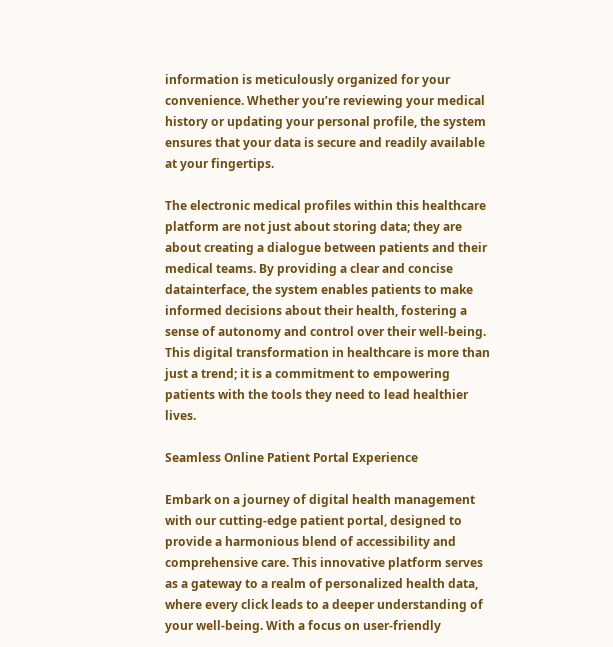information is meticulously organized for your convenience. Whether you’re reviewing your medical history or updating your personal profile, the system ensures that your data is secure and readily available at your fingertips.

The electronic medical profiles within this healthcare platform are not just about storing data; they are about creating a dialogue between patients and their medical teams. By providing a clear and concise datainterface, the system enables patients to make informed decisions about their health, fostering a sense of autonomy and control over their well-being. This digital transformation in healthcare is more than just a trend; it is a commitment to empowering patients with the tools they need to lead healthier lives.

Seamless Online Patient Portal Experience

Embark on a journey of digital health management with our cutting-edge patient portal, designed to provide a harmonious blend of accessibility and comprehensive care. This innovative platform serves as a gateway to a realm of personalized health data, where every click leads to a deeper understanding of your well-being. With a focus on user-friendly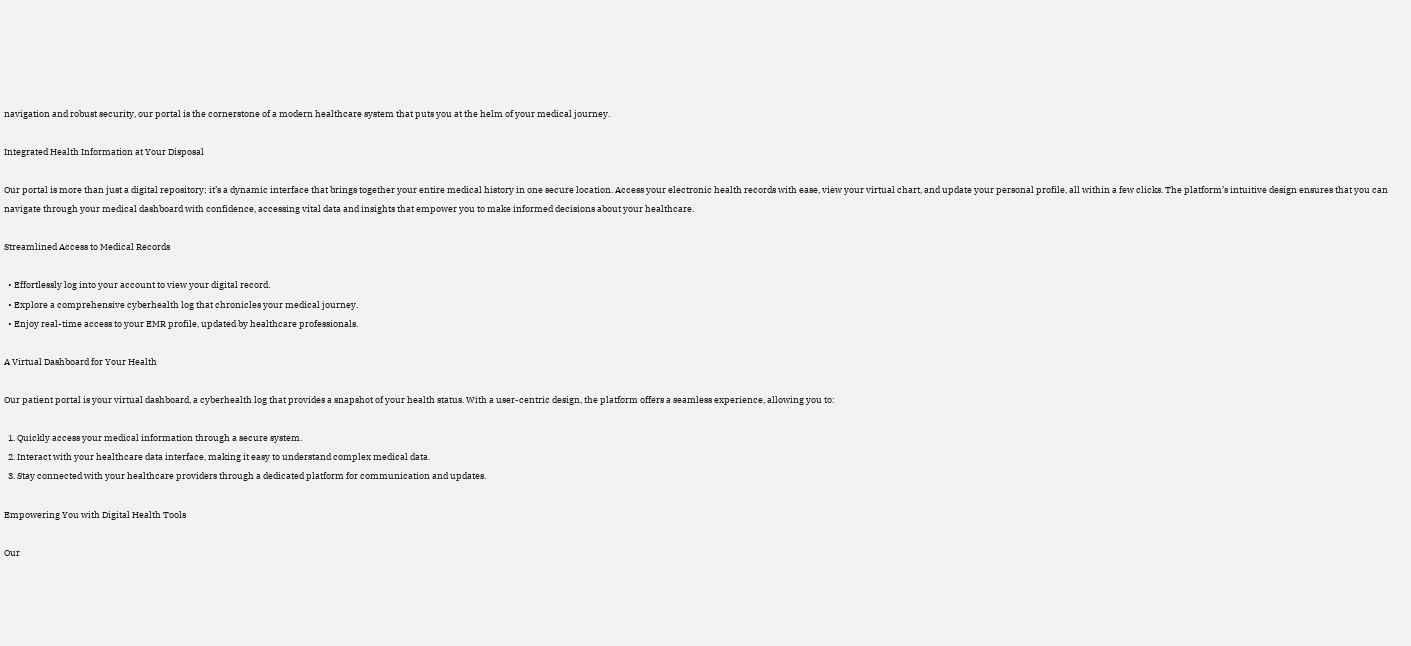navigation and robust security, our portal is the cornerstone of a modern healthcare system that puts you at the helm of your medical journey.

Integrated Health Information at Your Disposal

Our portal is more than just a digital repository; it’s a dynamic interface that brings together your entire medical history in one secure location. Access your electronic health records with ease, view your virtual chart, and update your personal profile, all within a few clicks. The platform’s intuitive design ensures that you can navigate through your medical dashboard with confidence, accessing vital data and insights that empower you to make informed decisions about your healthcare.

Streamlined Access to Medical Records

  • Effortlessly log into your account to view your digital record.
  • Explore a comprehensive cyberhealth log that chronicles your medical journey.
  • Enjoy real-time access to your EMR profile, updated by healthcare professionals.

A Virtual Dashboard for Your Health

Our patient portal is your virtual dashboard, a cyberhealth log that provides a snapshot of your health status. With a user-centric design, the platform offers a seamless experience, allowing you to:

  1. Quickly access your medical information through a secure system.
  2. Interact with your healthcare data interface, making it easy to understand complex medical data.
  3. Stay connected with your healthcare providers through a dedicated platform for communication and updates.

Empowering You with Digital Health Tools

Our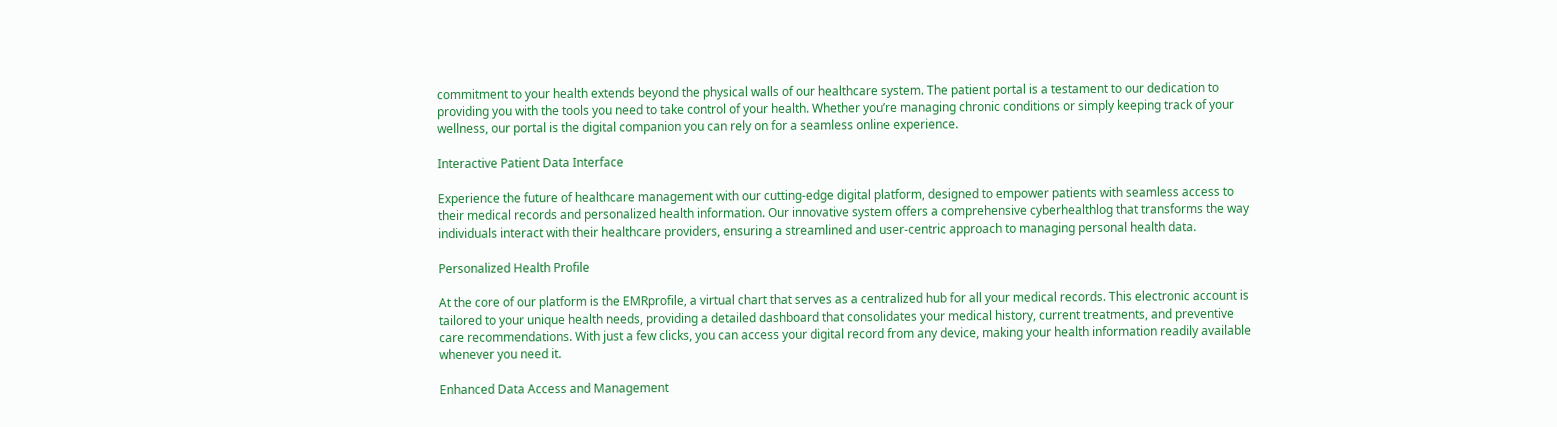commitment to your health extends beyond the physical walls of our healthcare system. The patient portal is a testament to our dedication to providing you with the tools you need to take control of your health. Whether you’re managing chronic conditions or simply keeping track of your wellness, our portal is the digital companion you can rely on for a seamless online experience.

Interactive Patient Data Interface

Experience the future of healthcare management with our cutting-edge digital platform, designed to empower patients with seamless access to their medical records and personalized health information. Our innovative system offers a comprehensive cyberhealthlog that transforms the way individuals interact with their healthcare providers, ensuring a streamlined and user-centric approach to managing personal health data.

Personalized Health Profile

At the core of our platform is the EMRprofile, a virtual chart that serves as a centralized hub for all your medical records. This electronic account is tailored to your unique health needs, providing a detailed dashboard that consolidates your medical history, current treatments, and preventive care recommendations. With just a few clicks, you can access your digital record from any device, making your health information readily available whenever you need it.

Enhanced Data Access and Management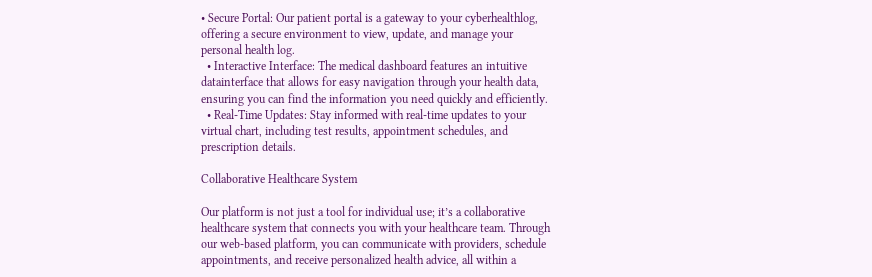• Secure Portal: Our patient portal is a gateway to your cyberhealthlog, offering a secure environment to view, update, and manage your personal health log.
  • Interactive Interface: The medical dashboard features an intuitive datainterface that allows for easy navigation through your health data, ensuring you can find the information you need quickly and efficiently.
  • Real-Time Updates: Stay informed with real-time updates to your virtual chart, including test results, appointment schedules, and prescription details.

Collaborative Healthcare System

Our platform is not just a tool for individual use; it’s a collaborative healthcare system that connects you with your healthcare team. Through our web-based platform, you can communicate with providers, schedule appointments, and receive personalized health advice, all within a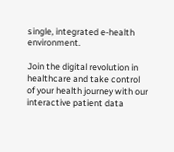single, integrated e-health environment.

Join the digital revolution in healthcare and take control of your health journey with our interactive patient data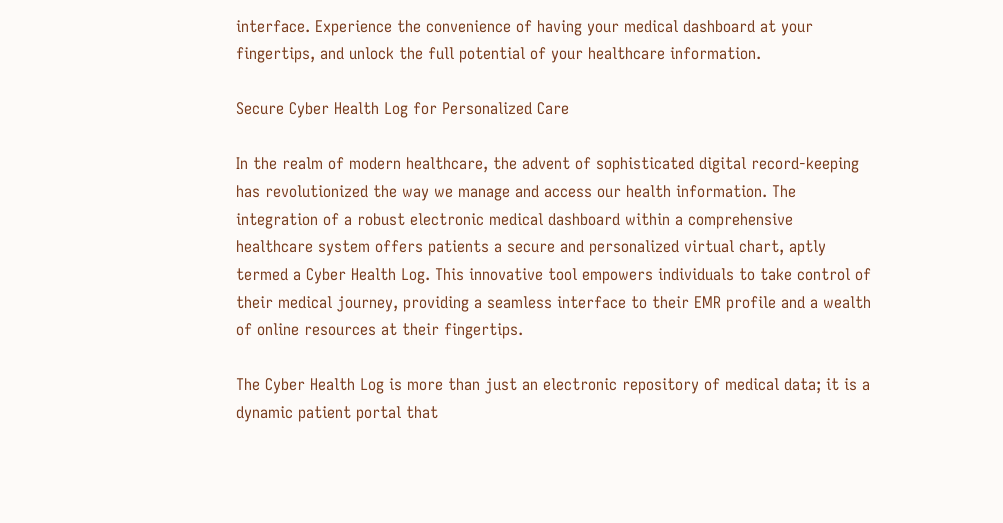interface. Experience the convenience of having your medical dashboard at your fingertips, and unlock the full potential of your healthcare information.

Secure Cyber Health Log for Personalized Care

In the realm of modern healthcare, the advent of sophisticated digital record-keeping has revolutionized the way we manage and access our health information. The integration of a robust electronic medical dashboard within a comprehensive healthcare system offers patients a secure and personalized virtual chart, aptly termed a Cyber Health Log. This innovative tool empowers individuals to take control of their medical journey, providing a seamless interface to their EMR profile and a wealth of online resources at their fingertips.

The Cyber Health Log is more than just an electronic repository of medical data; it is a dynamic patient portal that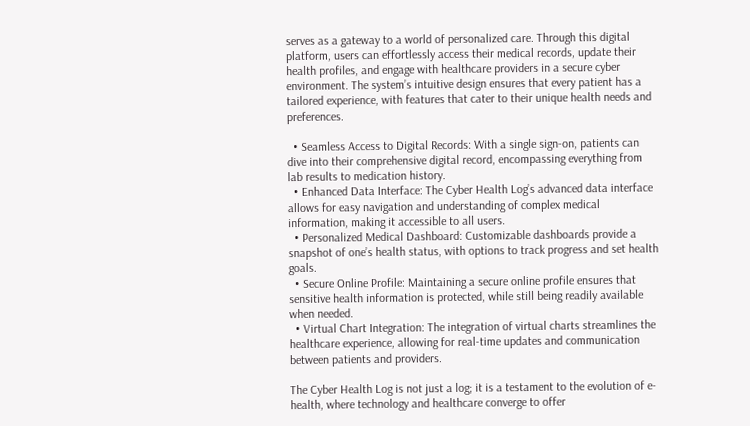serves as a gateway to a world of personalized care. Through this digital platform, users can effortlessly access their medical records, update their health profiles, and engage with healthcare providers in a secure cyber environment. The system’s intuitive design ensures that every patient has a tailored experience, with features that cater to their unique health needs and preferences.

  • Seamless Access to Digital Records: With a single sign-on, patients can dive into their comprehensive digital record, encompassing everything from lab results to medication history.
  • Enhanced Data Interface: The Cyber Health Log’s advanced data interface allows for easy navigation and understanding of complex medical information, making it accessible to all users.
  • Personalized Medical Dashboard: Customizable dashboards provide a snapshot of one’s health status, with options to track progress and set health goals.
  • Secure Online Profile: Maintaining a secure online profile ensures that sensitive health information is protected, while still being readily available when needed.
  • Virtual Chart Integration: The integration of virtual charts streamlines the healthcare experience, allowing for real-time updates and communication between patients and providers.

The Cyber Health Log is not just a log; it is a testament to the evolution of e-health, where technology and healthcare converge to offer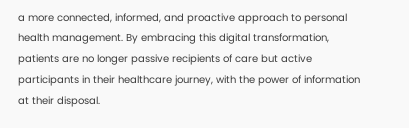a more connected, informed, and proactive approach to personal health management. By embracing this digital transformation, patients are no longer passive recipients of care but active participants in their healthcare journey, with the power of information at their disposal.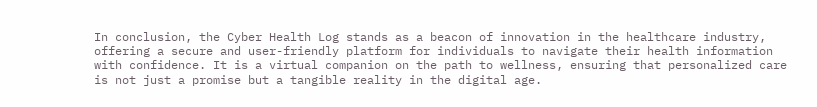In conclusion, the Cyber Health Log stands as a beacon of innovation in the healthcare industry, offering a secure and user-friendly platform for individuals to navigate their health information with confidence. It is a virtual companion on the path to wellness, ensuring that personalized care is not just a promise but a tangible reality in the digital age.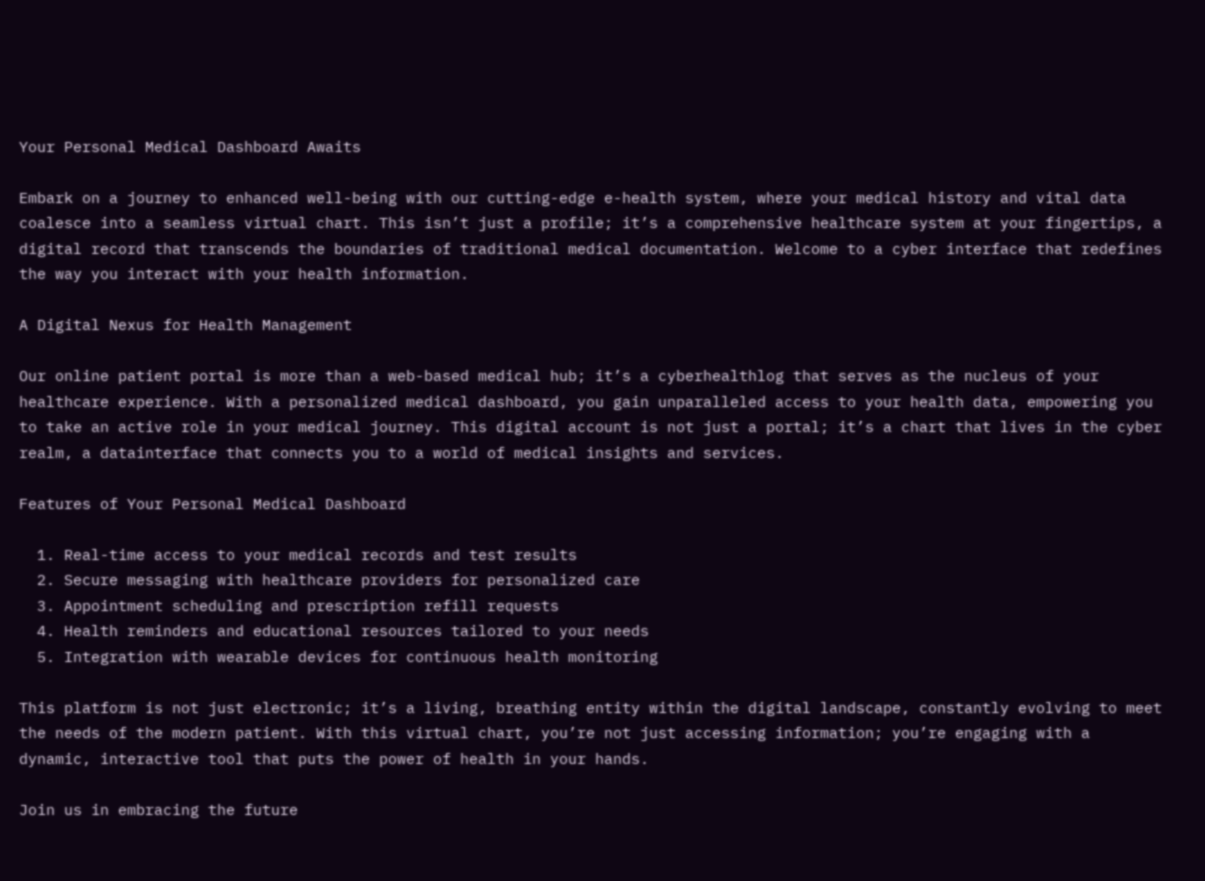Your Personal Medical Dashboard Awaits

Embark on a journey to enhanced well-being with our cutting-edge e-health system, where your medical history and vital data coalesce into a seamless virtual chart. This isn’t just a profile; it’s a comprehensive healthcare system at your fingertips, a digital record that transcends the boundaries of traditional medical documentation. Welcome to a cyber interface that redefines the way you interact with your health information.

A Digital Nexus for Health Management

Our online patient portal is more than a web-based medical hub; it’s a cyberhealthlog that serves as the nucleus of your healthcare experience. With a personalized medical dashboard, you gain unparalleled access to your health data, empowering you to take an active role in your medical journey. This digital account is not just a portal; it’s a chart that lives in the cyber realm, a datainterface that connects you to a world of medical insights and services.

Features of Your Personal Medical Dashboard

  1. Real-time access to your medical records and test results
  2. Secure messaging with healthcare providers for personalized care
  3. Appointment scheduling and prescription refill requests
  4. Health reminders and educational resources tailored to your needs
  5. Integration with wearable devices for continuous health monitoring

This platform is not just electronic; it’s a living, breathing entity within the digital landscape, constantly evolving to meet the needs of the modern patient. With this virtual chart, you’re not just accessing information; you’re engaging with a dynamic, interactive tool that puts the power of health in your hands.

Join us in embracing the future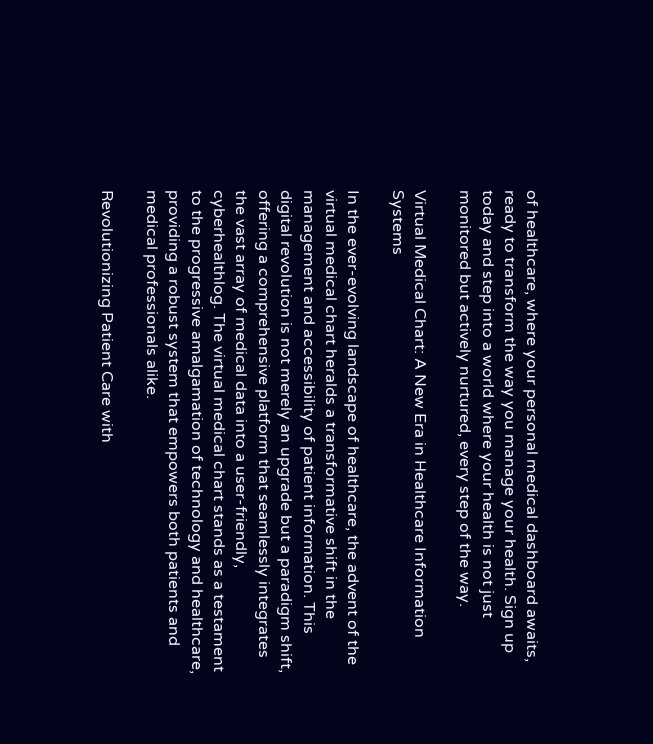of healthcare, where your personal medical dashboard awaits, ready to transform the way you manage your health. Sign up today and step into a world where your health is not just monitored but actively nurtured, every step of the way.

Virtual Medical Chart: A New Era in Healthcare Information Systems

In the ever-evolving landscape of healthcare, the advent of the virtual medical chart heralds a transformative shift in the management and accessibility of patient information. This digital revolution is not merely an upgrade but a paradigm shift, offering a comprehensive platform that seamlessly integrates the vast array of medical data into a user-friendly, cyberhealthlog. The virtual medical chart stands as a testament to the progressive amalgamation of technology and healthcare, providing a robust system that empowers both patients and medical professionals alike.

Revolutionizing Patient Care with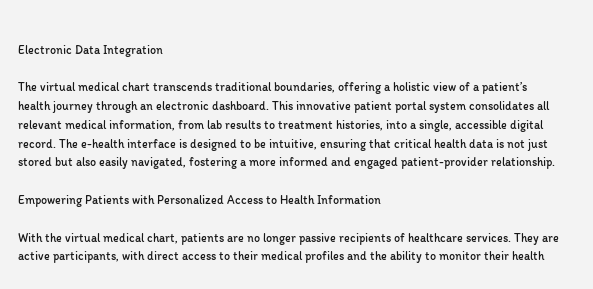Electronic Data Integration

The virtual medical chart transcends traditional boundaries, offering a holistic view of a patient’s health journey through an electronic dashboard. This innovative patient portal system consolidates all relevant medical information, from lab results to treatment histories, into a single, accessible digital record. The e-health interface is designed to be intuitive, ensuring that critical health data is not just stored but also easily navigated, fostering a more informed and engaged patient-provider relationship.

Empowering Patients with Personalized Access to Health Information

With the virtual medical chart, patients are no longer passive recipients of healthcare services. They are active participants, with direct access to their medical profiles and the ability to monitor their health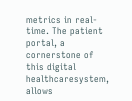metrics in real-time. The patient portal, a cornerstone of this digital healthcaresystem, allows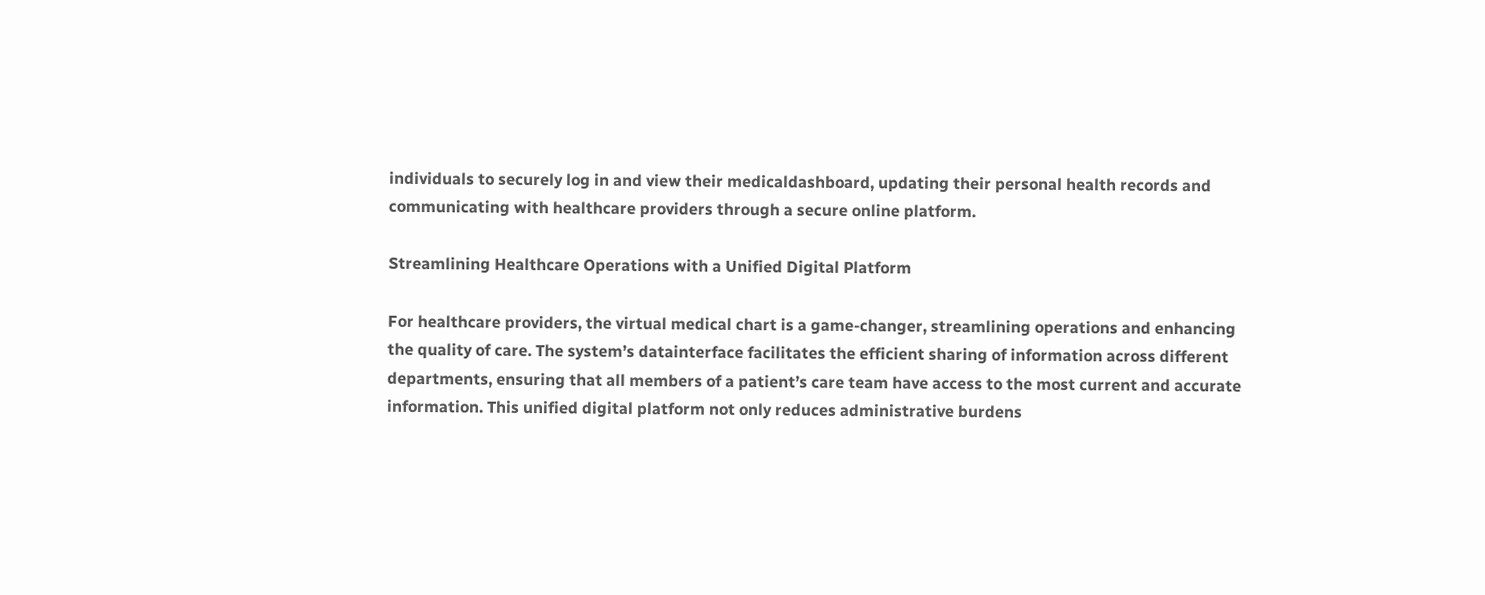individuals to securely log in and view their medicaldashboard, updating their personal health records and communicating with healthcare providers through a secure online platform.

Streamlining Healthcare Operations with a Unified Digital Platform

For healthcare providers, the virtual medical chart is a game-changer, streamlining operations and enhancing the quality of care. The system’s datainterface facilitates the efficient sharing of information across different departments, ensuring that all members of a patient’s care team have access to the most current and accurate information. This unified digital platform not only reduces administrative burdens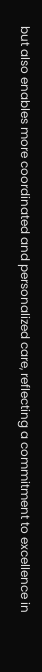but also enables more coordinated and personalized care, reflecting a commitment to excellence in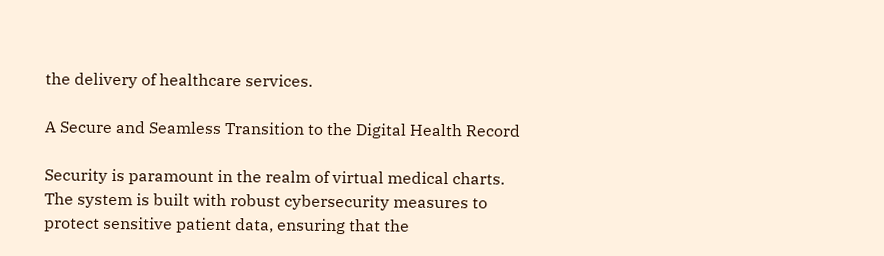the delivery of healthcare services.

A Secure and Seamless Transition to the Digital Health Record

Security is paramount in the realm of virtual medical charts. The system is built with robust cybersecurity measures to protect sensitive patient data, ensuring that the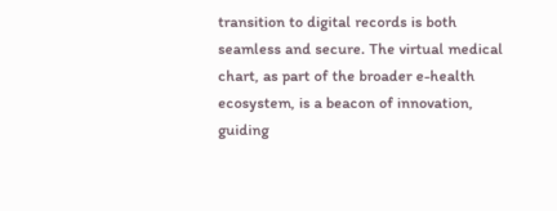transition to digital records is both seamless and secure. The virtual medical chart, as part of the broader e-health ecosystem, is a beacon of innovation, guiding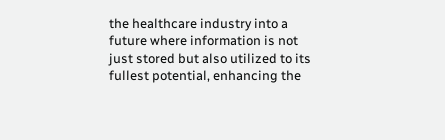the healthcare industry into a future where information is not just stored but also utilized to its fullest potential, enhancing the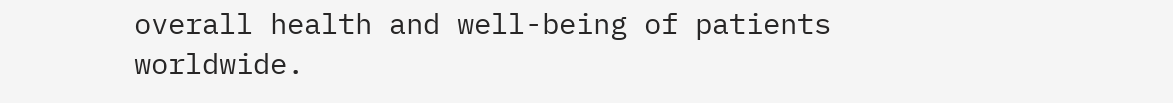overall health and well-being of patients worldwide.